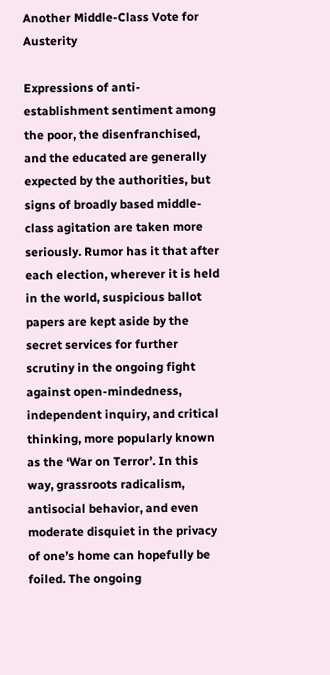Another Middle-Class Vote for Austerity

Expressions of anti-establishment sentiment among the poor, the disenfranchised, and the educated are generally expected by the authorities, but signs of broadly based middle-class agitation are taken more seriously. Rumor has it that after each election, wherever it is held in the world, suspicious ballot papers are kept aside by the secret services for further scrutiny in the ongoing fight against open-mindedness, independent inquiry, and critical thinking, more popularly known as the ‘War on Terror’. In this way, grassroots radicalism, antisocial behavior, and even moderate disquiet in the privacy of one’s home can hopefully be foiled. The ongoing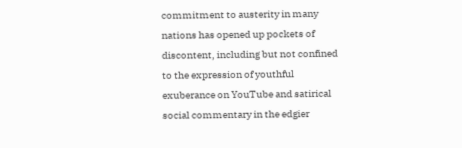commitment to austerity in many nations has opened up pockets of discontent, including but not confined to the expression of youthful exuberance on YouTube and satirical social commentary in the edgier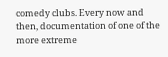comedy clubs. Every now and then, documentation of one of the more extreme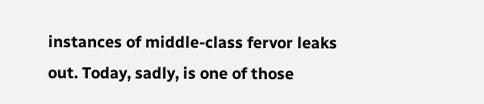instances of middle-class fervor leaks out. Today, sadly, is one of those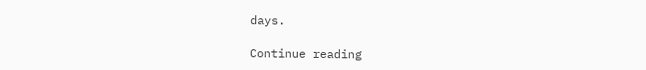days.

Continue reading